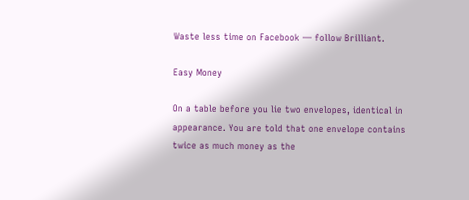Waste less time on Facebook — follow Brilliant.

Easy Money

On a table before you lie two envelopes, identical in appearance. You are told that one envelope contains twice as much money as the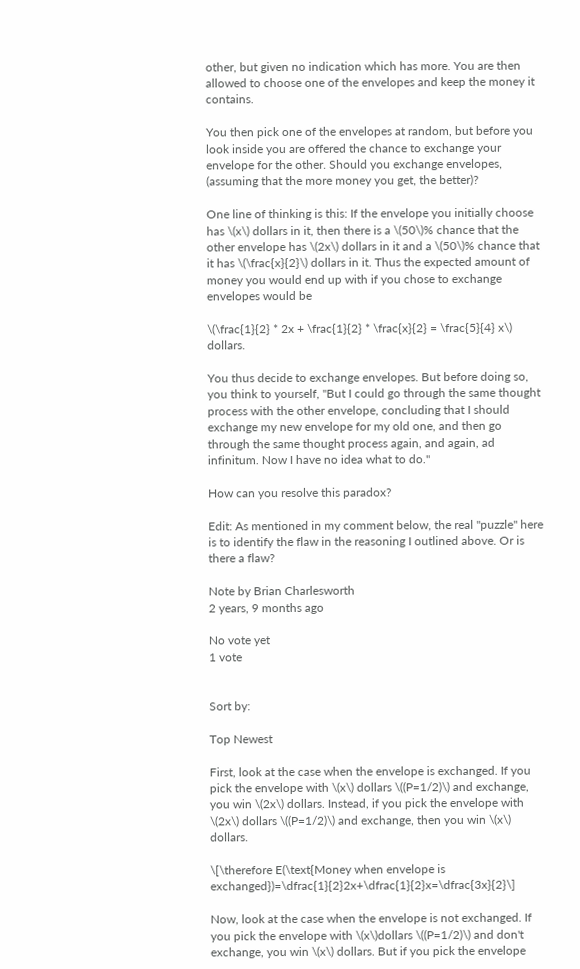other, but given no indication which has more. You are then allowed to choose one of the envelopes and keep the money it contains.

You then pick one of the envelopes at random, but before you look inside you are offered the chance to exchange your envelope for the other. Should you exchange envelopes, (assuming that the more money you get, the better)?

One line of thinking is this: If the envelope you initially choose has \(x\) dollars in it, then there is a \(50\)% chance that the other envelope has \(2x\) dollars in it and a \(50\)% chance that it has \(\frac{x}{2}\) dollars in it. Thus the expected amount of money you would end up with if you chose to exchange envelopes would be

\(\frac{1}{2} * 2x + \frac{1}{2} * \frac{x}{2} = \frac{5}{4} x\) dollars.

You thus decide to exchange envelopes. But before doing so, you think to yourself, "But I could go through the same thought process with the other envelope, concluding that I should exchange my new envelope for my old one, and then go through the same thought process again, and again, ad infinitum. Now I have no idea what to do."

How can you resolve this paradox?

Edit: As mentioned in my comment below, the real "puzzle" here is to identify the flaw in the reasoning I outlined above. Or is there a flaw?

Note by Brian Charlesworth
2 years, 9 months ago

No vote yet
1 vote


Sort by:

Top Newest

First, look at the case when the envelope is exchanged. If you pick the envelope with \(x\) dollars \((P=1/2)\) and exchange, you win \(2x\) dollars. Instead, if you pick the envelope with \(2x\) dollars \((P=1/2)\) and exchange, then you win \(x\) dollars.

\[\therefore E(\text{Money when envelope is exchanged})=\dfrac{1}{2}2x+\dfrac{1}{2}x=\dfrac{3x}{2}\]

Now, look at the case when the envelope is not exchanged. If you pick the envelope with \(x\)dollars \((P=1/2)\) and don't exchange, you win \(x\) dollars. But if you pick the envelope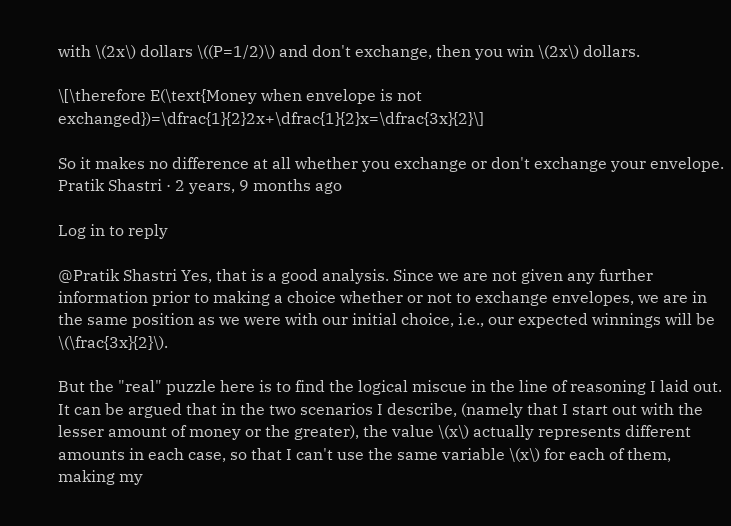with \(2x\) dollars \((P=1/2)\) and don't exchange, then you win \(2x\) dollars.

\[\therefore E(\text{Money when envelope is not exchanged})=\dfrac{1}{2}2x+\dfrac{1}{2}x=\dfrac{3x}{2}\]

So it makes no difference at all whether you exchange or don't exchange your envelope. Pratik Shastri · 2 years, 9 months ago

Log in to reply

@Pratik Shastri Yes, that is a good analysis. Since we are not given any further information prior to making a choice whether or not to exchange envelopes, we are in the same position as we were with our initial choice, i.e., our expected winnings will be \(\frac{3x}{2}\).

But the "real" puzzle here is to find the logical miscue in the line of reasoning I laid out. It can be argued that in the two scenarios I describe, (namely that I start out with the lesser amount of money or the greater), the value \(x\) actually represents different amounts in each case, so that I can't use the same variable \(x\) for each of them, making my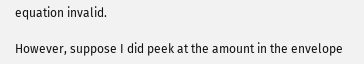equation invalid.

However, suppose I did peek at the amount in the envelope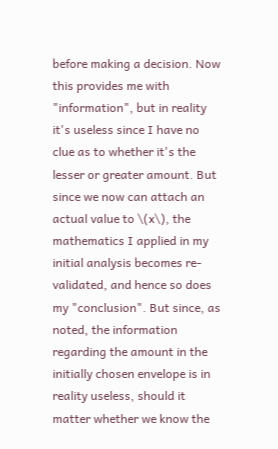before making a decision. Now this provides me with "information", but in reality it's useless since I have no clue as to whether it's the lesser or greater amount. But since we now can attach an actual value to \(x\), the mathematics I applied in my initial analysis becomes re-validated, and hence so does my "conclusion". But since, as noted, the information regarding the amount in the initially chosen envelope is in reality useless, should it matter whether we know the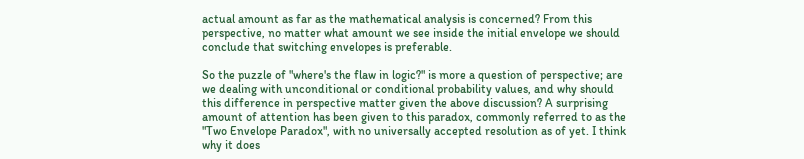actual amount as far as the mathematical analysis is concerned? From this perspective, no matter what amount we see inside the initial envelope we should conclude that switching envelopes is preferable.

So the puzzle of "where's the flaw in logic?" is more a question of perspective; are we dealing with unconditional or conditional probability values, and why should this difference in perspective matter given the above discussion? A surprising amount of attention has been given to this paradox, commonly referred to as the "Two Envelope Paradox", with no universally accepted resolution as of yet. I think why it does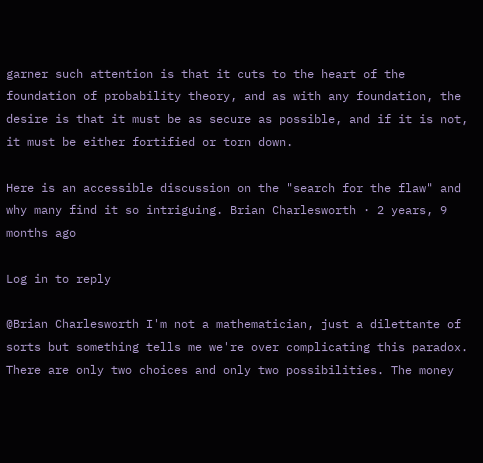garner such attention is that it cuts to the heart of the foundation of probability theory, and as with any foundation, the desire is that it must be as secure as possible, and if it is not, it must be either fortified or torn down.

Here is an accessible discussion on the "search for the flaw" and why many find it so intriguing. Brian Charlesworth · 2 years, 9 months ago

Log in to reply

@Brian Charlesworth I'm not a mathematician, just a dilettante of sorts but something tells me we're over complicating this paradox. There are only two choices and only two possibilities. The money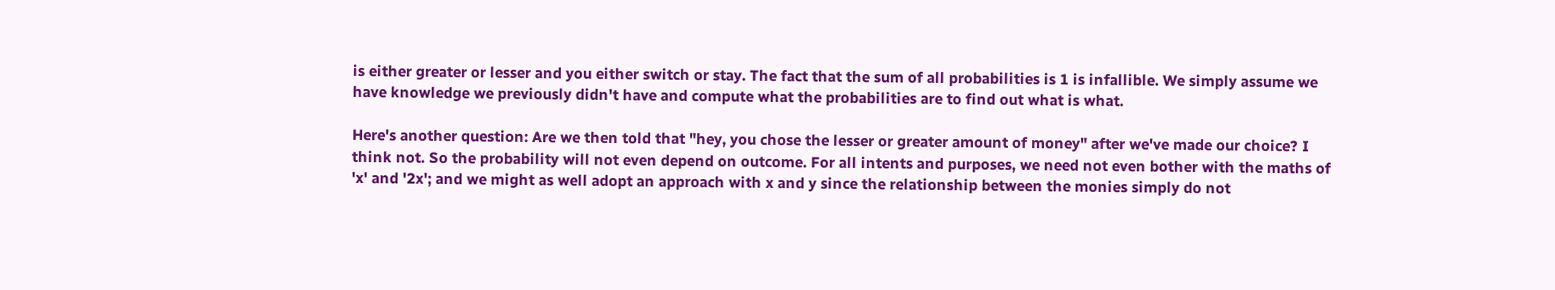is either greater or lesser and you either switch or stay. The fact that the sum of all probabilities is 1 is infallible. We simply assume we have knowledge we previously didn't have and compute what the probabilities are to find out what is what.

Here's another question: Are we then told that "hey, you chose the lesser or greater amount of money" after we've made our choice? I think not. So the probability will not even depend on outcome. For all intents and purposes, we need not even bother with the maths of 'x' and '2x'; and we might as well adopt an approach with x and y since the relationship between the monies simply do not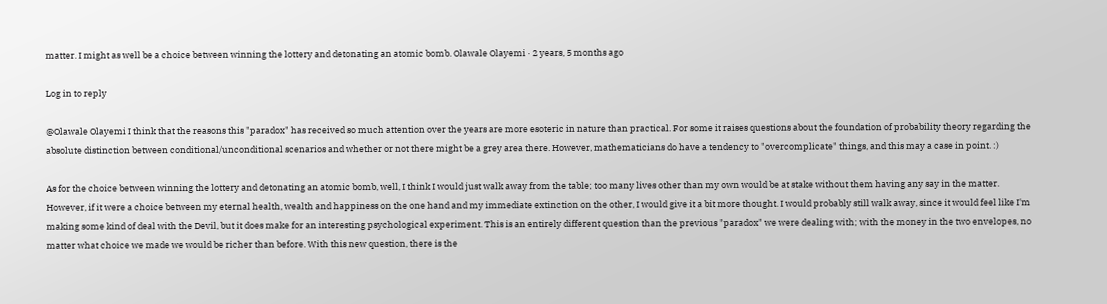matter. I might as well be a choice between winning the lottery and detonating an atomic bomb. Olawale Olayemi · 2 years, 5 months ago

Log in to reply

@Olawale Olayemi I think that the reasons this "paradox" has received so much attention over the years are more esoteric in nature than practical. For some it raises questions about the foundation of probability theory regarding the absolute distinction between conditional/unconditional scenarios and whether or not there might be a grey area there. However, mathematicians do have a tendency to "overcomplicate" things, and this may a case in point. :)

As for the choice between winning the lottery and detonating an atomic bomb, well, I think I would just walk away from the table; too many lives other than my own would be at stake without them having any say in the matter. However, if it were a choice between my eternal health, wealth and happiness on the one hand and my immediate extinction on the other, I would give it a bit more thought. I would probably still walk away, since it would feel like I'm making some kind of deal with the Devil, but it does make for an interesting psychological experiment. This is an entirely different question than the previous "paradox" we were dealing with; with the money in the two envelopes, no matter what choice we made we would be richer than before. With this new question, there is the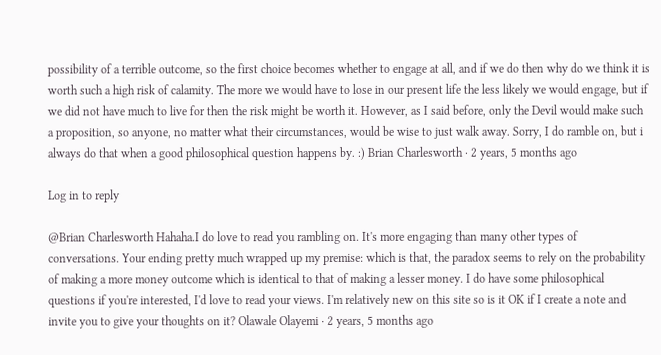possibility of a terrible outcome, so the first choice becomes whether to engage at all, and if we do then why do we think it is worth such a high risk of calamity. The more we would have to lose in our present life the less likely we would engage, but if we did not have much to live for then the risk might be worth it. However, as I said before, only the Devil would make such a proposition, so anyone, no matter what their circumstances, would be wise to just walk away. Sorry, I do ramble on, but i always do that when a good philosophical question happens by. :) Brian Charlesworth · 2 years, 5 months ago

Log in to reply

@Brian Charlesworth Hahaha.I do love to read you rambling on. It's more engaging than many other types of conversations. Your ending pretty much wrapped up my premise: which is that, the paradox seems to rely on the probability of making a more money outcome which is identical to that of making a lesser money. I do have some philosophical questions if you're interested, I'd love to read your views. I'm relatively new on this site so is it OK if I create a note and invite you to give your thoughts on it? Olawale Olayemi · 2 years, 5 months ago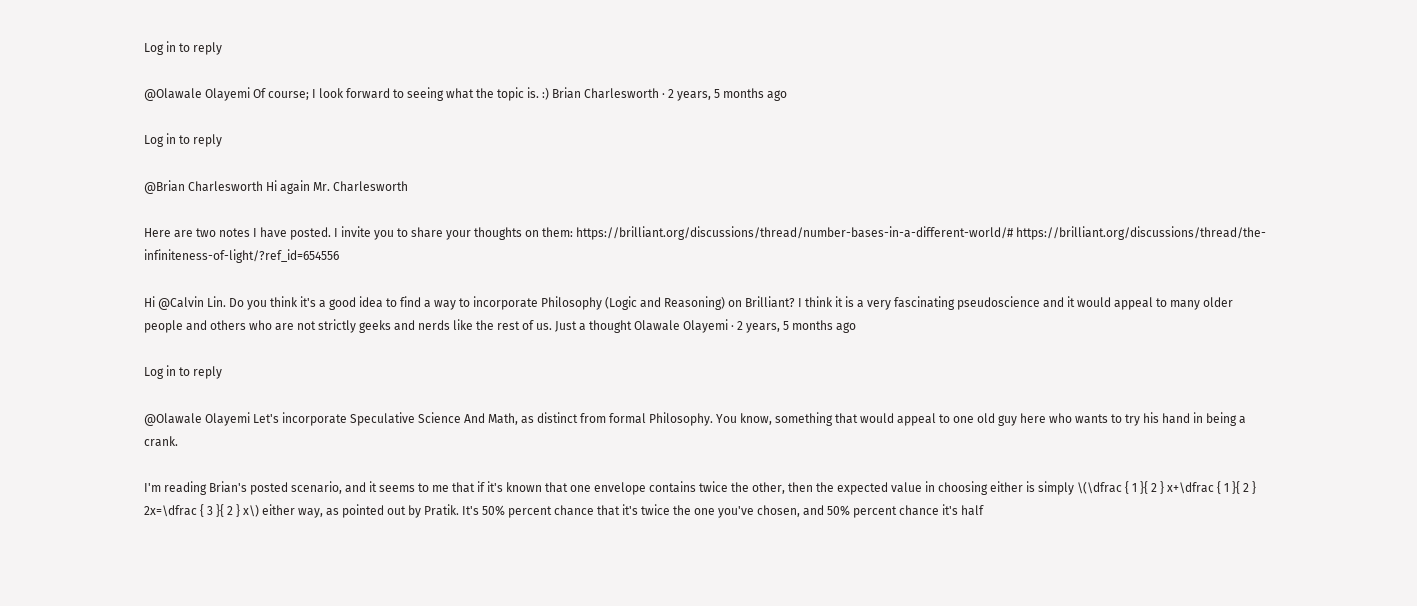Log in to reply

@Olawale Olayemi Of course; I look forward to seeing what the topic is. :) Brian Charlesworth · 2 years, 5 months ago

Log in to reply

@Brian Charlesworth Hi again Mr. Charlesworth

Here are two notes I have posted. I invite you to share your thoughts on them: https://brilliant.org/discussions/thread/number-bases-in-a-different-world/# https://brilliant.org/discussions/thread/the-infiniteness-of-light/?ref_id=654556

Hi @Calvin Lin. Do you think it's a good idea to find a way to incorporate Philosophy (Logic and Reasoning) on Brilliant? I think it is a very fascinating pseudoscience and it would appeal to many older people and others who are not strictly geeks and nerds like the rest of us. Just a thought Olawale Olayemi · 2 years, 5 months ago

Log in to reply

@Olawale Olayemi Let's incorporate Speculative Science And Math, as distinct from formal Philosophy. You know, something that would appeal to one old guy here who wants to try his hand in being a crank.

I'm reading Brian's posted scenario, and it seems to me that if it's known that one envelope contains twice the other, then the expected value in choosing either is simply \(\dfrac { 1 }{ 2 } x+\dfrac { 1 }{ 2 } 2x=\dfrac { 3 }{ 2 } x\) either way, as pointed out by Pratik. It's 50% percent chance that it's twice the one you've chosen, and 50% percent chance it's half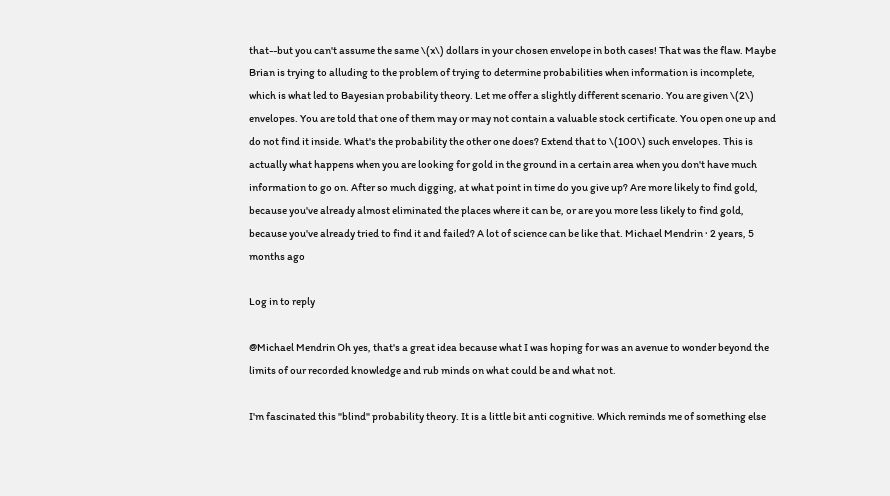that--but you can't assume the same \(x\) dollars in your chosen envelope in both cases! That was the flaw. Maybe Brian is trying to alluding to the problem of trying to determine probabilities when information is incomplete, which is what led to Bayesian probability theory. Let me offer a slightly different scenario. You are given \(2\) envelopes. You are told that one of them may or may not contain a valuable stock certificate. You open one up and do not find it inside. What's the probability the other one does? Extend that to \(100\) such envelopes. This is actually what happens when you are looking for gold in the ground in a certain area when you don't have much information to go on. After so much digging, at what point in time do you give up? Are more likely to find gold, because you've already almost eliminated the places where it can be, or are you more less likely to find gold, because you've already tried to find it and failed? A lot of science can be like that. Michael Mendrin · 2 years, 5 months ago

Log in to reply

@Michael Mendrin Oh yes, that's a great idea because what I was hoping for was an avenue to wonder beyond the limits of our recorded knowledge and rub minds on what could be and what not.

I'm fascinated this "blind" probability theory. It is a little bit anti cognitive. Which reminds me of something else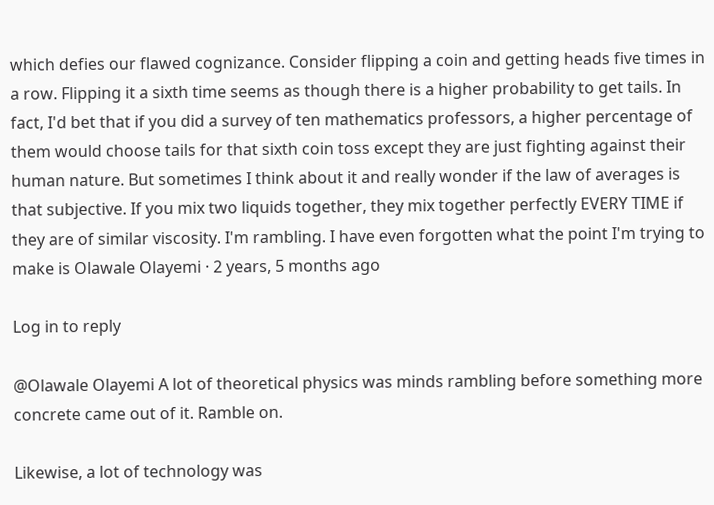which defies our flawed cognizance. Consider flipping a coin and getting heads five times in a row. Flipping it a sixth time seems as though there is a higher probability to get tails. In fact, I'd bet that if you did a survey of ten mathematics professors, a higher percentage of them would choose tails for that sixth coin toss except they are just fighting against their human nature. But sometimes I think about it and really wonder if the law of averages is that subjective. If you mix two liquids together, they mix together perfectly EVERY TIME if they are of similar viscosity. I'm rambling. I have even forgotten what the point I'm trying to make is Olawale Olayemi · 2 years, 5 months ago

Log in to reply

@Olawale Olayemi A lot of theoretical physics was minds rambling before something more concrete came out of it. Ramble on.

Likewise, a lot of technology was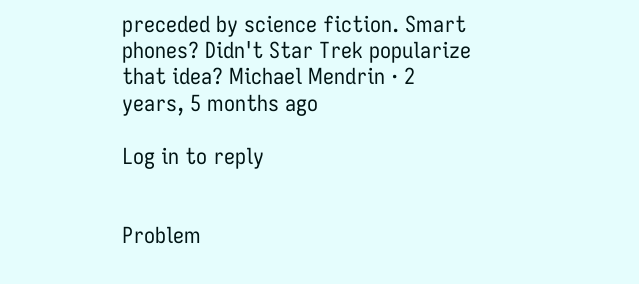preceded by science fiction. Smart phones? Didn't Star Trek popularize that idea? Michael Mendrin · 2 years, 5 months ago

Log in to reply


Problem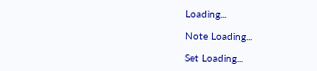Loading...

Note Loading...

Set Loading...